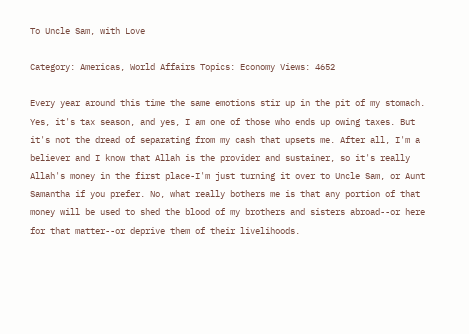To Uncle Sam, with Love

Category: Americas, World Affairs Topics: Economy Views: 4652

Every year around this time the same emotions stir up in the pit of my stomach. Yes, it's tax season, and yes, I am one of those who ends up owing taxes. But it's not the dread of separating from my cash that upsets me. After all, I'm a believer and I know that Allah is the provider and sustainer, so it's really Allah's money in the first place-I'm just turning it over to Uncle Sam, or Aunt Samantha if you prefer. No, what really bothers me is that any portion of that money will be used to shed the blood of my brothers and sisters abroad--or here for that matter--or deprive them of their livelihoods.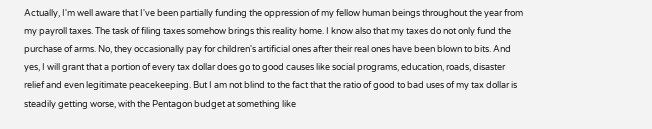Actually, I'm well aware that I've been partially funding the oppression of my fellow human beings throughout the year from my payroll taxes. The task of filing taxes somehow brings this reality home. I know also that my taxes do not only fund the purchase of arms. No, they occasionally pay for children's artificial ones after their real ones have been blown to bits. And yes, I will grant that a portion of every tax dollar does go to good causes like social programs, education, roads, disaster relief and even legitimate peacekeeping. But I am not blind to the fact that the ratio of good to bad uses of my tax dollar is steadily getting worse, with the Pentagon budget at something like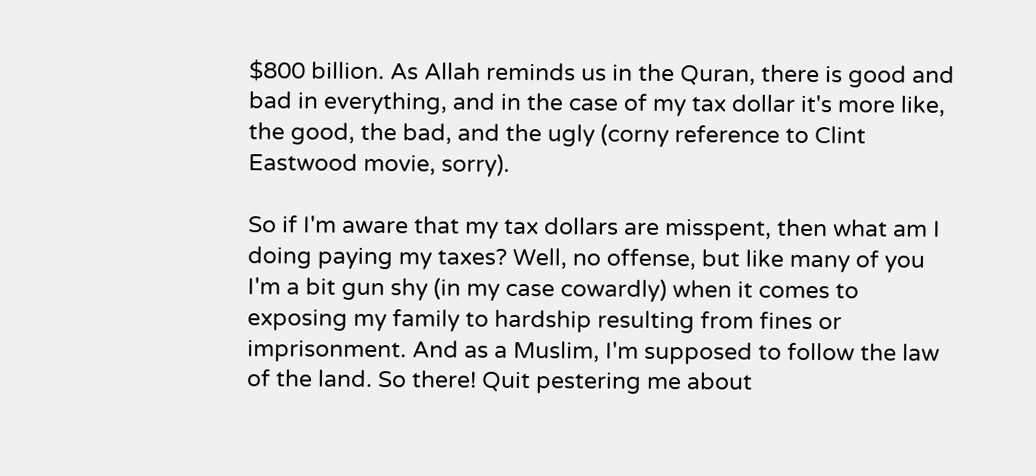$800 billion. As Allah reminds us in the Quran, there is good and bad in everything, and in the case of my tax dollar it's more like, the good, the bad, and the ugly (corny reference to Clint Eastwood movie, sorry).

So if I'm aware that my tax dollars are misspent, then what am I doing paying my taxes? Well, no offense, but like many of you I'm a bit gun shy (in my case cowardly) when it comes to exposing my family to hardship resulting from fines or imprisonment. And as a Muslim, I'm supposed to follow the law of the land. So there! Quit pestering me about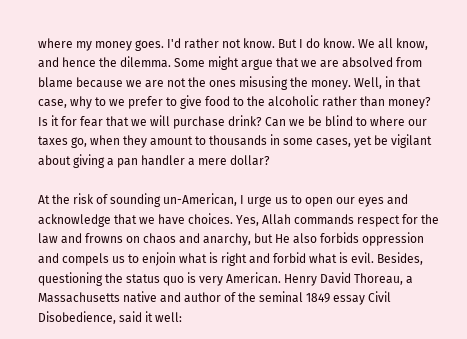where my money goes. I'd rather not know. But I do know. We all know, and hence the dilemma. Some might argue that we are absolved from blame because we are not the ones misusing the money. Well, in that case, why to we prefer to give food to the alcoholic rather than money? Is it for fear that we will purchase drink? Can we be blind to where our taxes go, when they amount to thousands in some cases, yet be vigilant about giving a pan handler a mere dollar?

At the risk of sounding un-American, I urge us to open our eyes and acknowledge that we have choices. Yes, Allah commands respect for the law and frowns on chaos and anarchy, but He also forbids oppression and compels us to enjoin what is right and forbid what is evil. Besides, questioning the status quo is very American. Henry David Thoreau, a Massachusetts native and author of the seminal 1849 essay Civil Disobedience, said it well: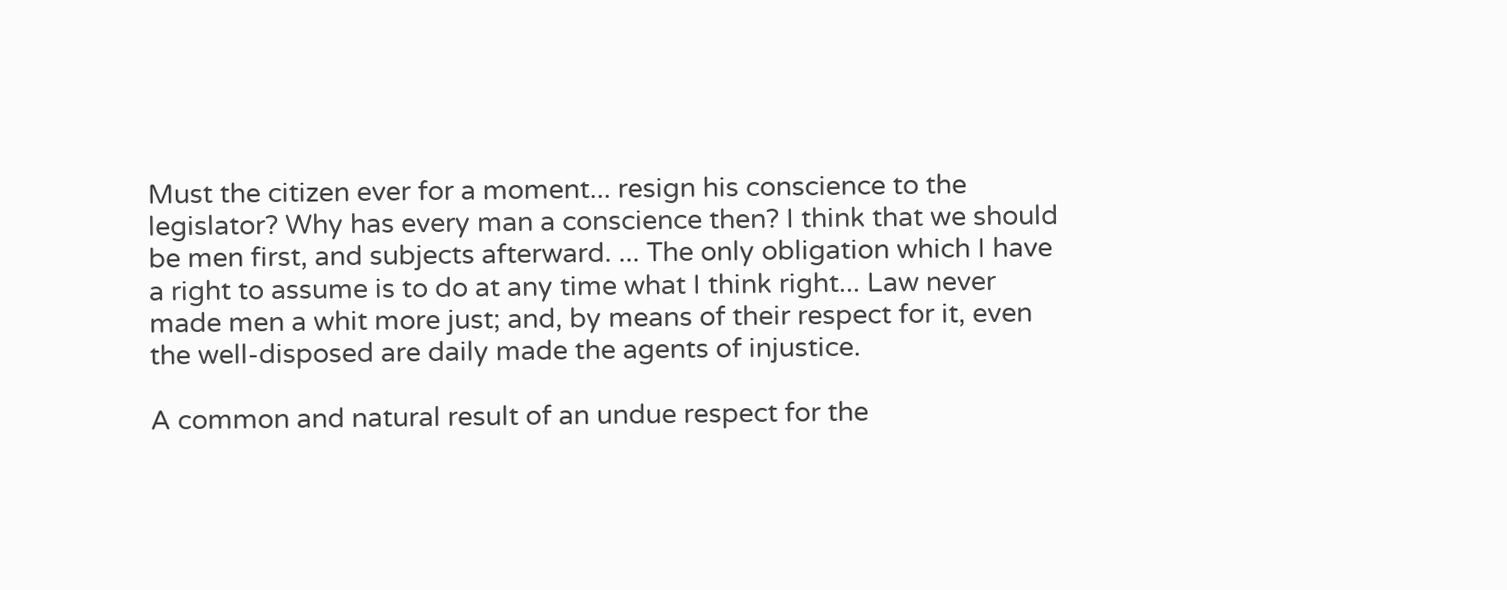Must the citizen ever for a moment... resign his conscience to the legislator? Why has every man a conscience then? I think that we should be men first, and subjects afterward. ... The only obligation which I have a right to assume is to do at any time what I think right... Law never made men a whit more just; and, by means of their respect for it, even the well-disposed are daily made the agents of injustice.

A common and natural result of an undue respect for the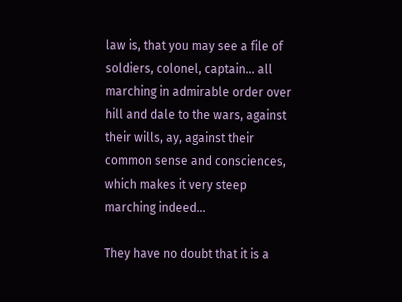law is, that you may see a file of soldiers, colonel, captain... all marching in admirable order over hill and dale to the wars, against their wills, ay, against their common sense and consciences, which makes it very steep marching indeed...

They have no doubt that it is a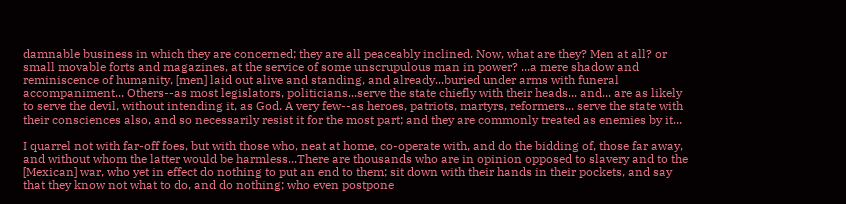damnable business in which they are concerned; they are all peaceably inclined. Now, what are they? Men at all? or small movable forts and magazines, at the service of some unscrupulous man in power? ...a mere shadow and reminiscence of humanity, [men] laid out alive and standing, and already...buried under arms with funeral accompaniment... Others--as most legislators, politicians...serve the state chiefly with their heads... and... are as likely to serve the devil, without intending it, as God. A very few--as heroes, patriots, martyrs, reformers... serve the state with their consciences also, and so necessarily resist it for the most part; and they are commonly treated as enemies by it...

I quarrel not with far-off foes, but with those who, neat at home, co-operate with, and do the bidding of, those far away, and without whom the latter would be harmless...There are thousands who are in opinion opposed to slavery and to the [Mexican] war, who yet in effect do nothing to put an end to them; sit down with their hands in their pockets, and say that they know not what to do, and do nothing; who even postpone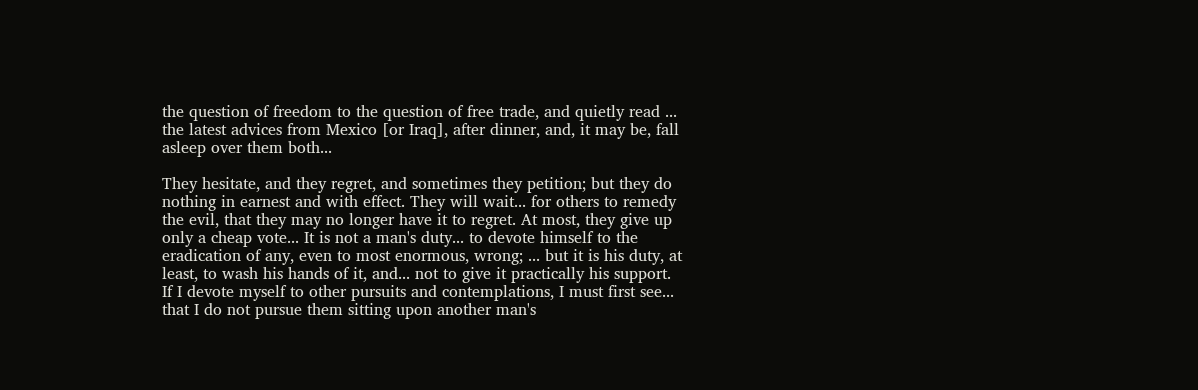the question of freedom to the question of free trade, and quietly read ... the latest advices from Mexico [or Iraq], after dinner, and, it may be, fall asleep over them both...

They hesitate, and they regret, and sometimes they petition; but they do nothing in earnest and with effect. They will wait... for others to remedy the evil, that they may no longer have it to regret. At most, they give up only a cheap vote... It is not a man's duty... to devote himself to the eradication of any, even to most enormous, wrong; ... but it is his duty, at least, to wash his hands of it, and... not to give it practically his support. If I devote myself to other pursuits and contemplations, I must first see... that I do not pursue them sitting upon another man's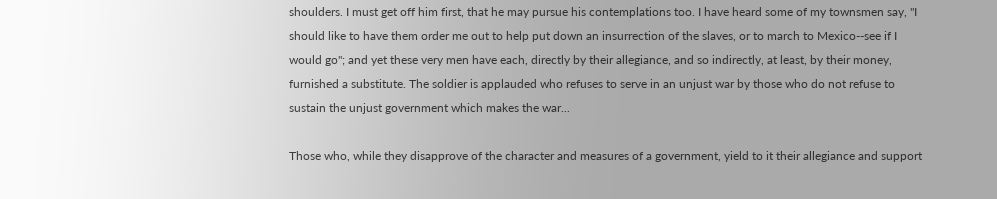shoulders. I must get off him first, that he may pursue his contemplations too. I have heard some of my townsmen say, "I should like to have them order me out to help put down an insurrection of the slaves, or to march to Mexico--see if I would go"; and yet these very men have each, directly by their allegiance, and so indirectly, at least, by their money, furnished a substitute. The soldier is applauded who refuses to serve in an unjust war by those who do not refuse to sustain the unjust government which makes the war...

Those who, while they disapprove of the character and measures of a government, yield to it their allegiance and support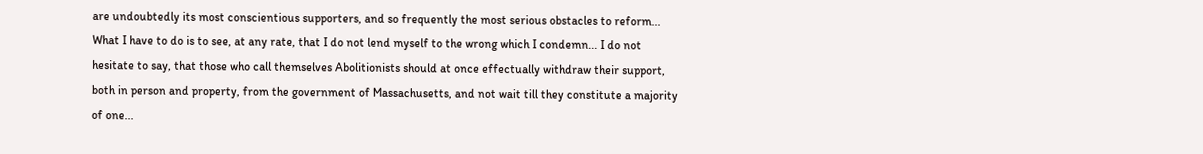are undoubtedly its most conscientious supporters, and so frequently the most serious obstacles to reform... What I have to do is to see, at any rate, that I do not lend myself to the wrong which I condemn... I do not hesitate to say, that those who call themselves Abolitionists should at once effectually withdraw their support, both in person and property, from the government of Massachusetts, and not wait till they constitute a majority of one...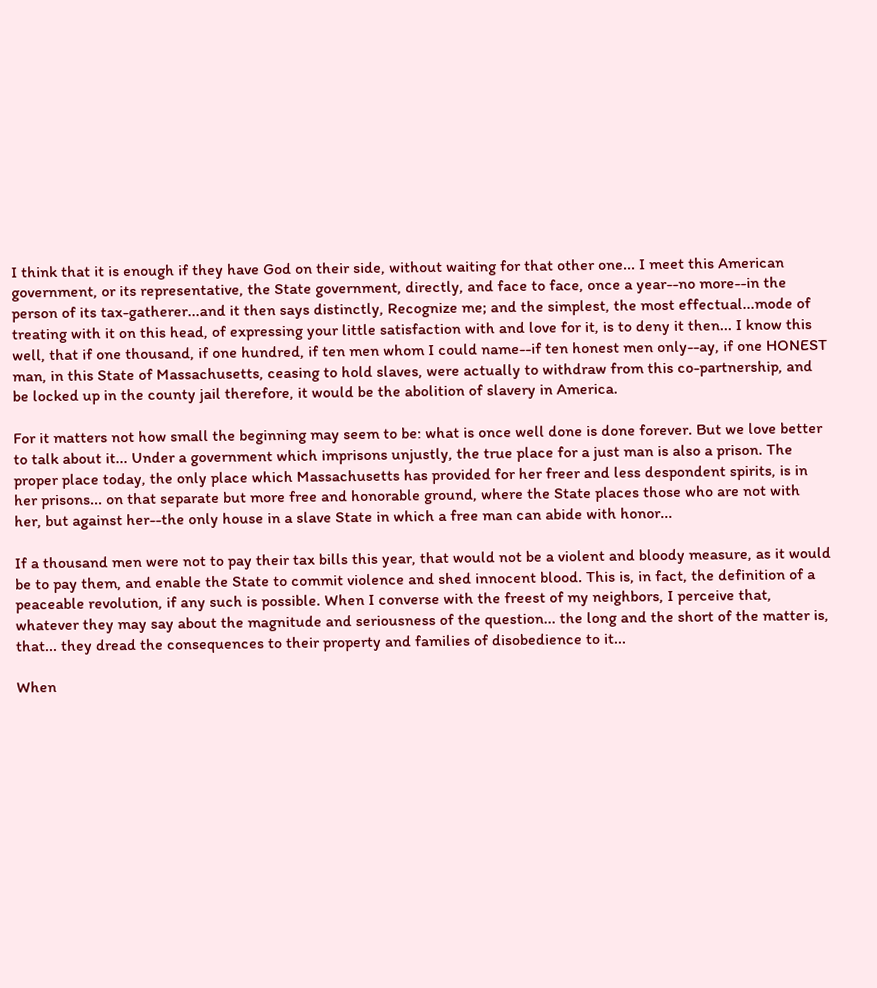I think that it is enough if they have God on their side, without waiting for that other one... I meet this American government, or its representative, the State government, directly, and face to face, once a year--no more--in the person of its tax-gatherer...and it then says distinctly, Recognize me; and the simplest, the most effectual...mode of treating with it on this head, of expressing your little satisfaction with and love for it, is to deny it then... I know this well, that if one thousand, if one hundred, if ten men whom I could name--if ten honest men only--ay, if one HONEST man, in this State of Massachusetts, ceasing to hold slaves, were actually to withdraw from this co-partnership, and be locked up in the county jail therefore, it would be the abolition of slavery in America.

For it matters not how small the beginning may seem to be: what is once well done is done forever. But we love better to talk about it... Under a government which imprisons unjustly, the true place for a just man is also a prison. The proper place today, the only place which Massachusetts has provided for her freer and less despondent spirits, is in her prisons... on that separate but more free and honorable ground, where the State places those who are not with her, but against her--the only house in a slave State in which a free man can abide with honor...

If a thousand men were not to pay their tax bills this year, that would not be a violent and bloody measure, as it would be to pay them, and enable the State to commit violence and shed innocent blood. This is, in fact, the definition of a peaceable revolution, if any such is possible. When I converse with the freest of my neighbors, I perceive that, whatever they may say about the magnitude and seriousness of the question... the long and the short of the matter is, that... they dread the consequences to their property and families of disobedience to it...

When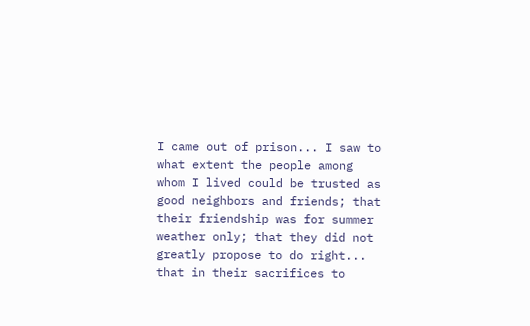I came out of prison... I saw to what extent the people among whom I lived could be trusted as good neighbors and friends; that their friendship was for summer weather only; that they did not greatly propose to do right... that in their sacrifices to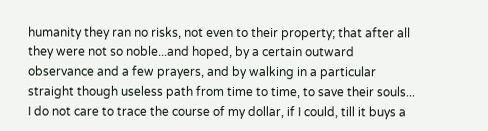humanity they ran no risks, not even to their property; that after all they were not so noble...and hoped, by a certain outward observance and a few prayers, and by walking in a particular straight though useless path from time to time, to save their souls... I do not care to trace the course of my dollar, if I could, till it buys a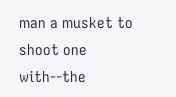man a musket to shoot one with--the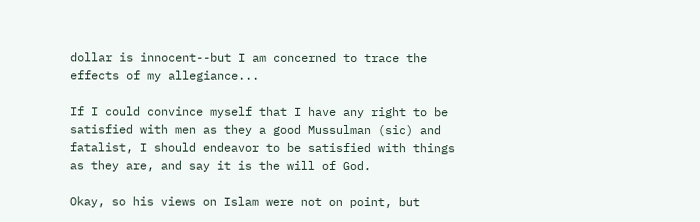dollar is innocent--but I am concerned to trace the effects of my allegiance...

If I could convince myself that I have any right to be satisfied with men as they a good Mussulman (sic) and fatalist, I should endeavor to be satisfied with things as they are, and say it is the will of God.

Okay, so his views on Islam were not on point, but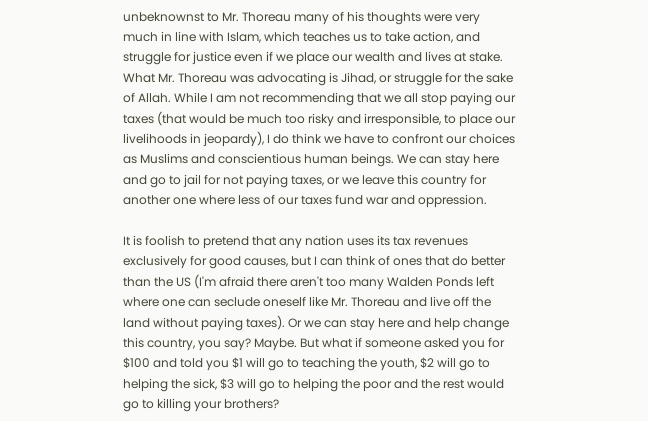unbeknownst to Mr. Thoreau many of his thoughts were very much in line with Islam, which teaches us to take action, and struggle for justice even if we place our wealth and lives at stake. What Mr. Thoreau was advocating is Jihad, or struggle for the sake of Allah. While I am not recommending that we all stop paying our taxes (that would be much too risky and irresponsible, to place our livelihoods in jeopardy), I do think we have to confront our choices as Muslims and conscientious human beings. We can stay here and go to jail for not paying taxes, or we leave this country for another one where less of our taxes fund war and oppression.

It is foolish to pretend that any nation uses its tax revenues exclusively for good causes, but I can think of ones that do better than the US (I'm afraid there aren't too many Walden Ponds left where one can seclude oneself like Mr. Thoreau and live off the land without paying taxes). Or we can stay here and help change this country, you say? Maybe. But what if someone asked you for $100 and told you $1 will go to teaching the youth, $2 will go to helping the sick, $3 will go to helping the poor and the rest would go to killing your brothers?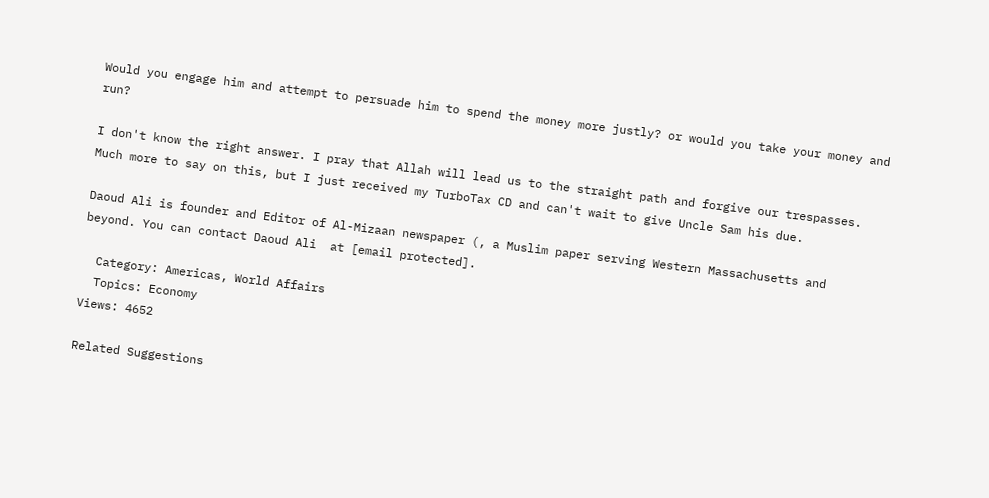Would you engage him and attempt to persuade him to spend the money more justly? or would you take your money and run?

I don't know the right answer. I pray that Allah will lead us to the straight path and forgive our trespasses. Much more to say on this, but I just received my TurboTax CD and can't wait to give Uncle Sam his due.

Daoud Ali is founder and Editor of Al-Mizaan newspaper (, a Muslim paper serving Western Massachusetts and beyond. You can contact Daoud Ali  at [email protected].

  Category: Americas, World Affairs
  Topics: Economy
Views: 4652

Related Suggestions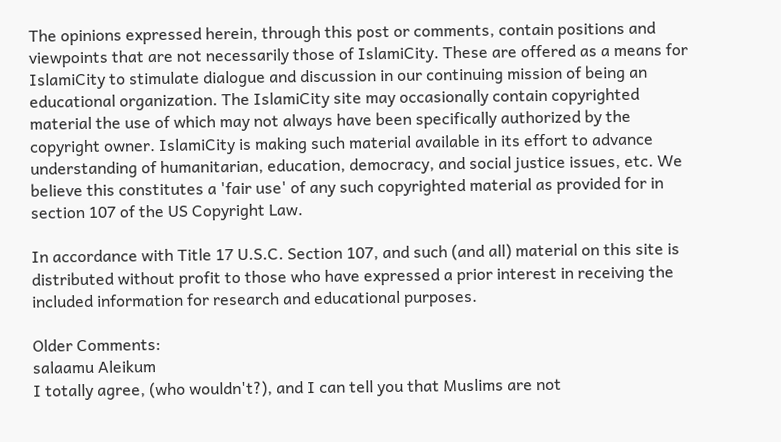The opinions expressed herein, through this post or comments, contain positions and viewpoints that are not necessarily those of IslamiCity. These are offered as a means for IslamiCity to stimulate dialogue and discussion in our continuing mission of being an educational organization. The IslamiCity site may occasionally contain copyrighted material the use of which may not always have been specifically authorized by the copyright owner. IslamiCity is making such material available in its effort to advance understanding of humanitarian, education, democracy, and social justice issues, etc. We believe this constitutes a 'fair use' of any such copyrighted material as provided for in section 107 of the US Copyright Law.

In accordance with Title 17 U.S.C. Section 107, and such (and all) material on this site is distributed without profit to those who have expressed a prior interest in receiving the included information for research and educational purposes.

Older Comments:
salaamu Aleikum
I totally agree, (who wouldn't?), and I can tell you that Muslims are not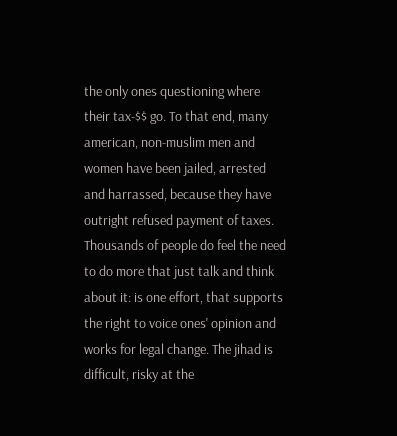the only ones questioning where their tax-$$ go. To that end, many american, non-muslim men and women have been jailed, arrested and harrassed, because they have outright refused payment of taxes. Thousands of people do feel the need to do more that just talk and think about it: is one effort, that supports the right to voice ones' opinion and works for legal change. The jihad is difficult, risky at the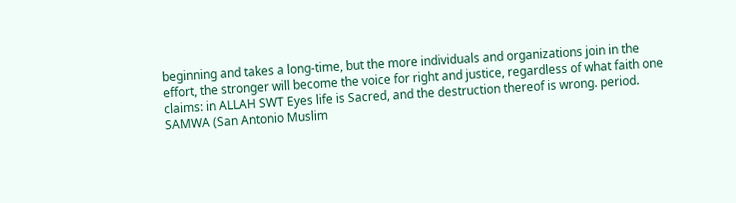beginning and takes a long-time, but the more individuals and organizations join in the effort, the stronger will become the voice for right and justice, regardless of what faith one claims: in ALLAH SWT Eyes life is Sacred, and the destruction thereof is wrong. period.
SAMWA (San Antonio Muslim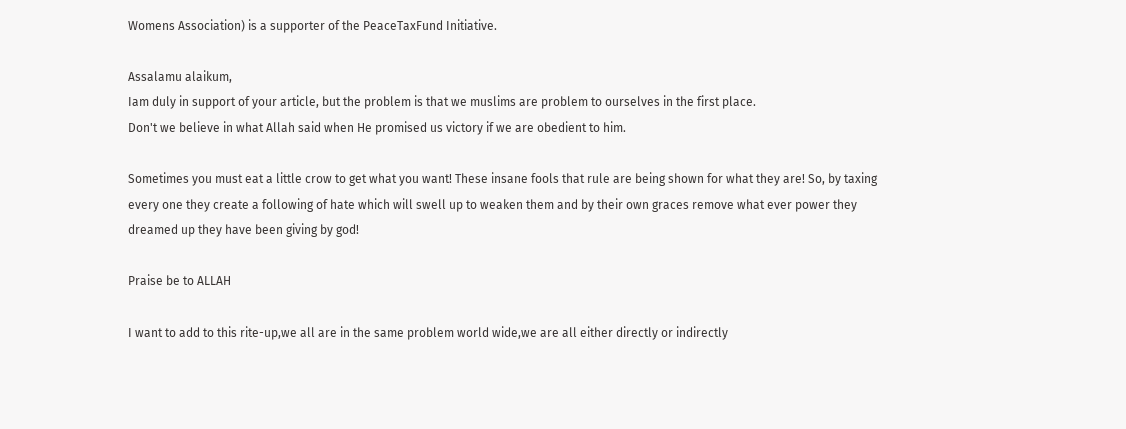Womens Association) is a supporter of the PeaceTaxFund Initiative.

Assalamu alaikum,
Iam duly in support of your article, but the problem is that we muslims are problem to ourselves in the first place.
Don't we believe in what Allah said when He promised us victory if we are obedient to him.

Sometimes you must eat a little crow to get what you want! These insane fools that rule are being shown for what they are! So, by taxing every one they create a following of hate which will swell up to weaken them and by their own graces remove what ever power they dreamed up they have been giving by god!

Praise be to ALLAH

I want to add to this rite-up,we all are in the same problem world wide,we are all either directly or indirectly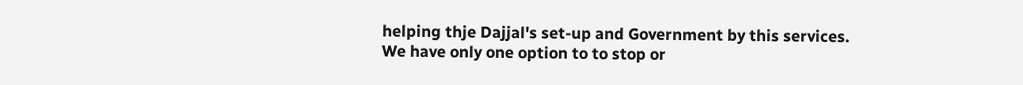helping thje Dajjal's set-up and Government by this services.
We have only one option to to stop or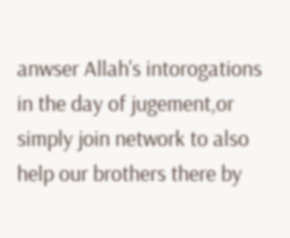anwser Allah's intorogations in the day of jugement,or simply join network to also help our brothers there by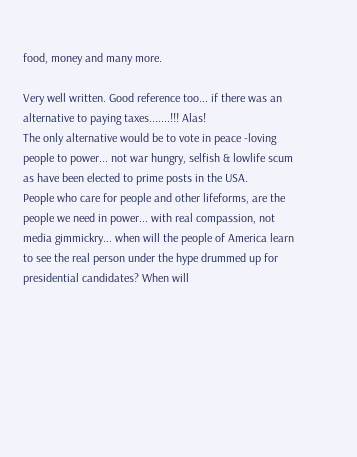food, money and many more.

Very well written. Good reference too... if there was an alternative to paying taxes.......!!! Alas!
The only alternative would be to vote in peace -loving people to power... not war hungry, selfish & lowlife scum as have been elected to prime posts in the USA.
People who care for people and other lifeforms, are the people we need in power... with real compassion, not media gimmickry... when will the people of America learn to see the real person under the hype drummed up for presidential candidates? When will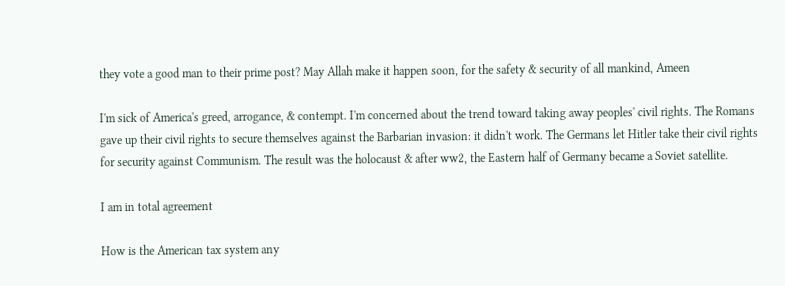they vote a good man to their prime post? May Allah make it happen soon, for the safety & security of all mankind, Ameen

I'm sick of America's greed, arrogance, & contempt. I'm concerned about the trend toward taking away peoples' civil rights. The Romans gave up their civil rights to secure themselves against the Barbarian invasion: it didn't work. The Germans let Hitler take their civil rights for security against Communism. The result was the holocaust & after ww2, the Eastern half of Germany became a Soviet satellite.

I am in total agreement

How is the American tax system any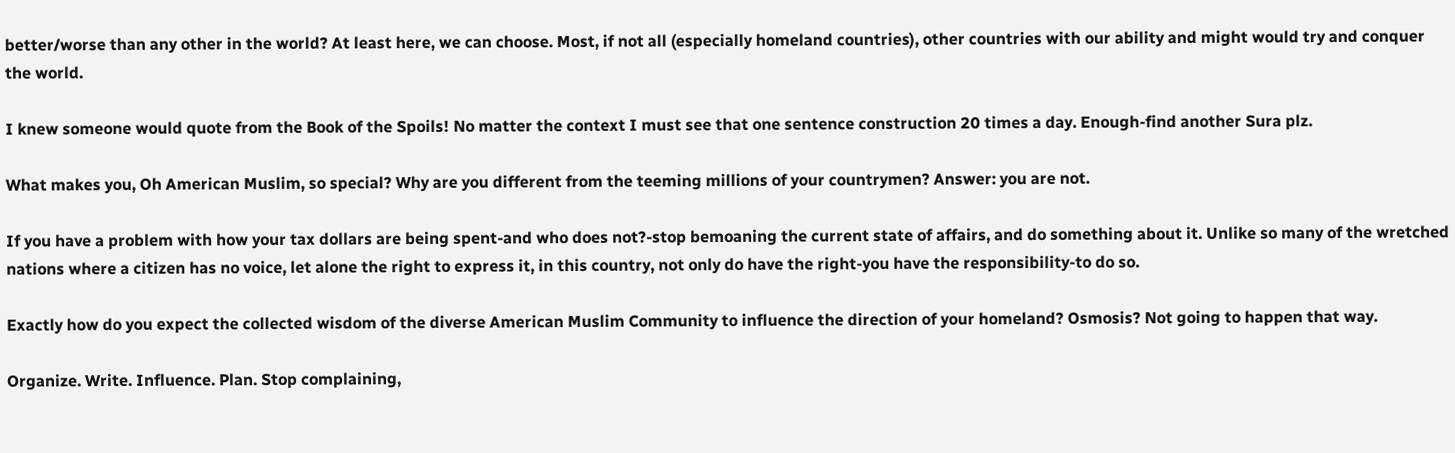better/worse than any other in the world? At least here, we can choose. Most, if not all (especially homeland countries), other countries with our ability and might would try and conquer the world.

I knew someone would quote from the Book of the Spoils! No matter the context I must see that one sentence construction 20 times a day. Enough-find another Sura plz.

What makes you, Oh American Muslim, so special? Why are you different from the teeming millions of your countrymen? Answer: you are not.

If you have a problem with how your tax dollars are being spent-and who does not?-stop bemoaning the current state of affairs, and do something about it. Unlike so many of the wretched nations where a citizen has no voice, let alone the right to express it, in this country, not only do have the right-you have the responsibility-to do so.

Exactly how do you expect the collected wisdom of the diverse American Muslim Community to influence the direction of your homeland? Osmosis? Not going to happen that way.

Organize. Write. Influence. Plan. Stop complaining,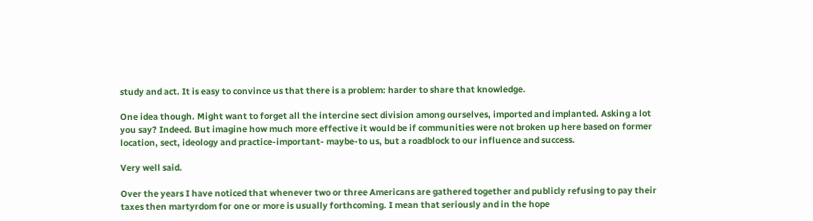study and act. It is easy to convince us that there is a problem: harder to share that knowledge.

One idea though. Might want to forget all the intercine sect division among ourselves, imported and implanted. Asking a lot you say? Indeed. But imagine how much more effective it would be if communities were not broken up here based on former location, sect, ideology and practice-important- maybe-to us, but a roadblock to our influence and success.

Very well said.

Over the years I have noticed that whenever two or three Americans are gathered together and publicly refusing to pay their taxes then martyrdom for one or more is usually forthcoming. I mean that seriously and in the hope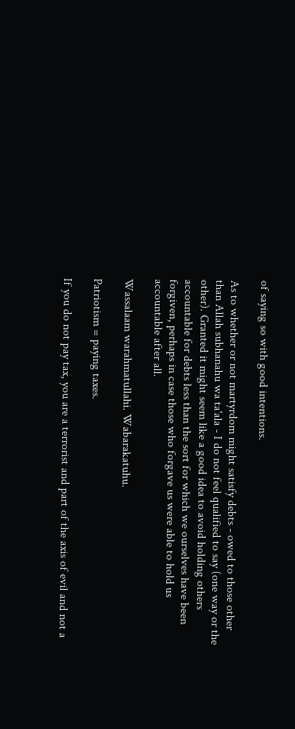of saying so with good intentions.

As to whether or not martyrdom might satisfy debts - owed to those other than Allah subhanahu wa ta'ala - I do not feel qualified to say (one way or the other). Granted it might seem like a good idea to avoid holding others accountable for debts less than the sort for which we ourselves have been forgiven, perhaps in case those who forgave us were able to hold us accountable after all.

Wassalaam warahmatullahi. Wabarakatuhu.

Patriotism = paying taxes.

If you do not pay tax, you are a terrorist and part of the axis of evil and not a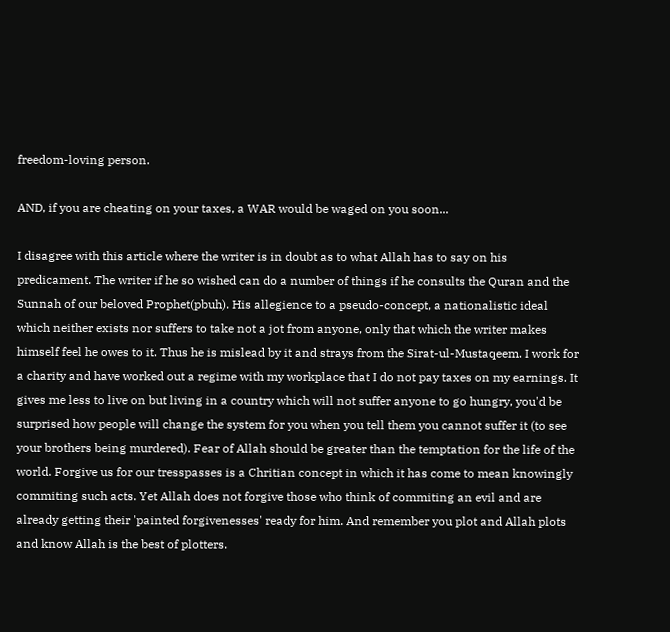freedom-loving person.

AND, if you are cheating on your taxes, a WAR would be waged on you soon...

I disagree with this article where the writer is in doubt as to what Allah has to say on his predicament. The writer if he so wished can do a number of things if he consults the Quran and the Sunnah of our beloved Prophet(pbuh). His allegience to a pseudo-concept, a nationalistic ideal which neither exists nor suffers to take not a jot from anyone, only that which the writer makes himself feel he owes to it. Thus he is mislead by it and strays from the Sirat-ul-Mustaqeem. I work for a charity and have worked out a regime with my workplace that I do not pay taxes on my earnings. It gives me less to live on but living in a country which will not suffer anyone to go hungry, you'd be surprised how people will change the system for you when you tell them you cannot suffer it (to see your brothers being murdered). Fear of Allah should be greater than the temptation for the life of the world. Forgive us for our tresspasses is a Chritian concept in which it has come to mean knowingly commiting such acts. Yet Allah does not forgive those who think of commiting an evil and are already getting their 'painted forgivenesses' ready for him. And remember you plot and Allah plots and know Allah is the best of plotters.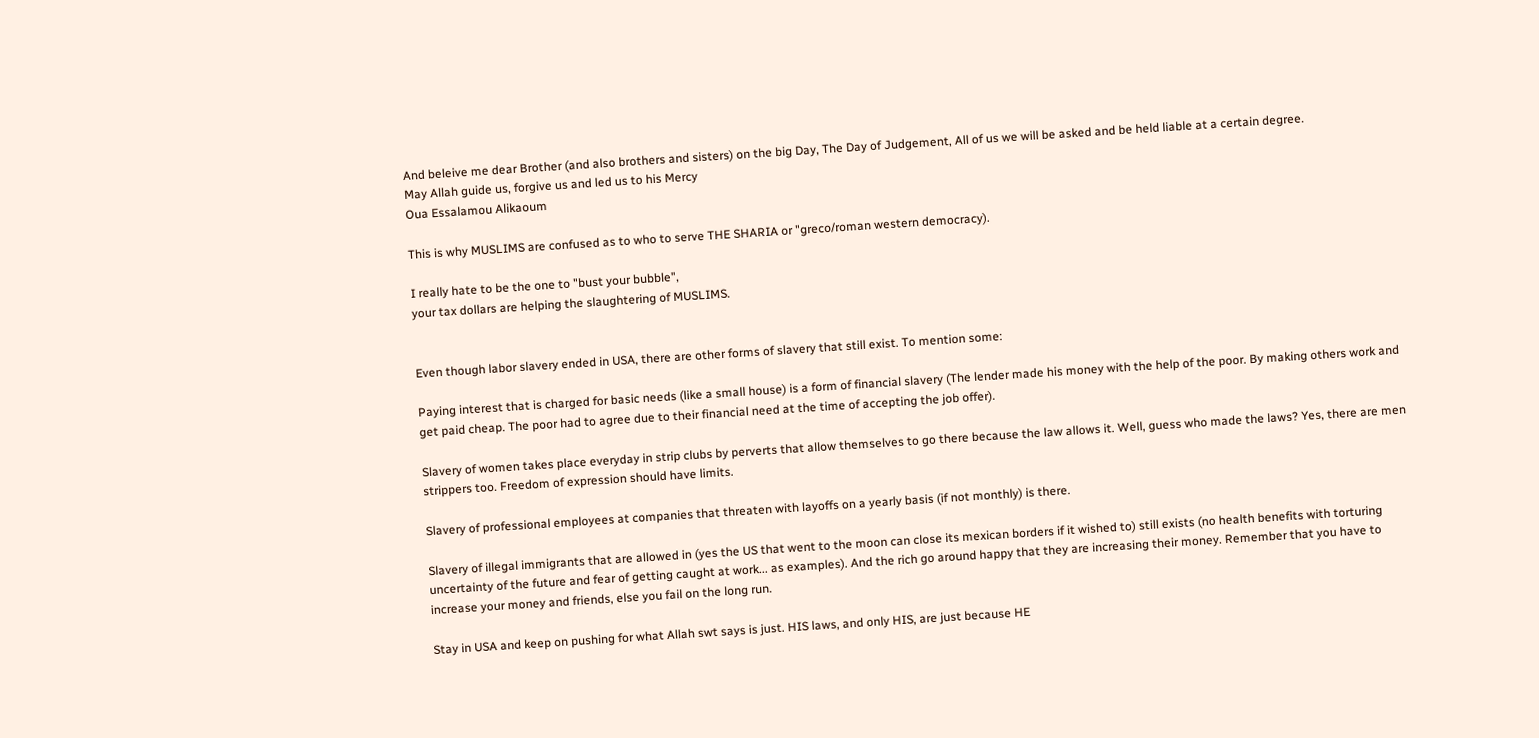And beleive me dear Brother (and also brothers and sisters) on the big Day, The Day of Judgement, All of us we will be asked and be held liable at a certain degree.
May Allah guide us, forgive us and led us to his Mercy
Oua Essalamou Alikaoum

This is why MUSLIMS are confused as to who to serve THE SHARIA or "greco/roman western democracy).

I really hate to be the one to "bust your bubble",
your tax dollars are helping the slaughtering of MUSLIMS.


Even though labor slavery ended in USA, there are other forms of slavery that still exist. To mention some:

Paying interest that is charged for basic needs (like a small house) is a form of financial slavery (The lender made his money with the help of the poor. By making others work and get paid cheap. The poor had to agree due to their financial need at the time of accepting the job offer).

Slavery of women takes place everyday in strip clubs by perverts that allow themselves to go there because the law allows it. Well, guess who made the laws? Yes, there are men strippers too. Freedom of expression should have limits.

Slavery of professional employees at companies that threaten with layoffs on a yearly basis (if not monthly) is there.

Slavery of illegal immigrants that are allowed in (yes the US that went to the moon can close its mexican borders if it wished to) still exists (no health benefits with torturing uncertainty of the future and fear of getting caught at work... as examples). And the rich go around happy that they are increasing their money. Remember that you have to increase your money and friends, else you fail on the long run.

Stay in USA and keep on pushing for what Allah swt says is just. HIS laws, and only HIS, are just because HE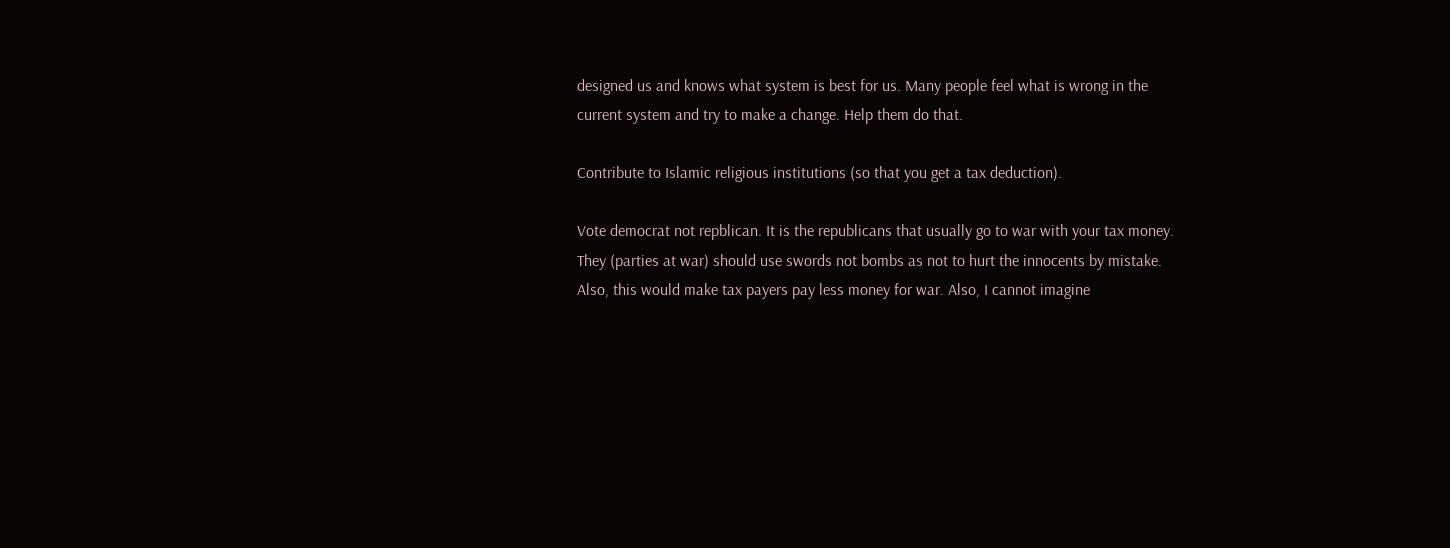designed us and knows what system is best for us. Many people feel what is wrong in the current system and try to make a change. Help them do that.

Contribute to Islamic religious institutions (so that you get a tax deduction).

Vote democrat not repblican. It is the republicans that usually go to war with your tax money. They (parties at war) should use swords not bombs as not to hurt the innocents by mistake. Also, this would make tax payers pay less money for war. Also, I cannot imagine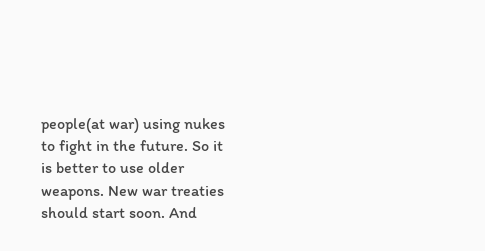people(at war) using nukes to fight in the future. So it is better to use older weapons. New war treaties should start soon. And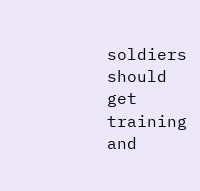soldiers should get training and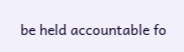be held accountable fo